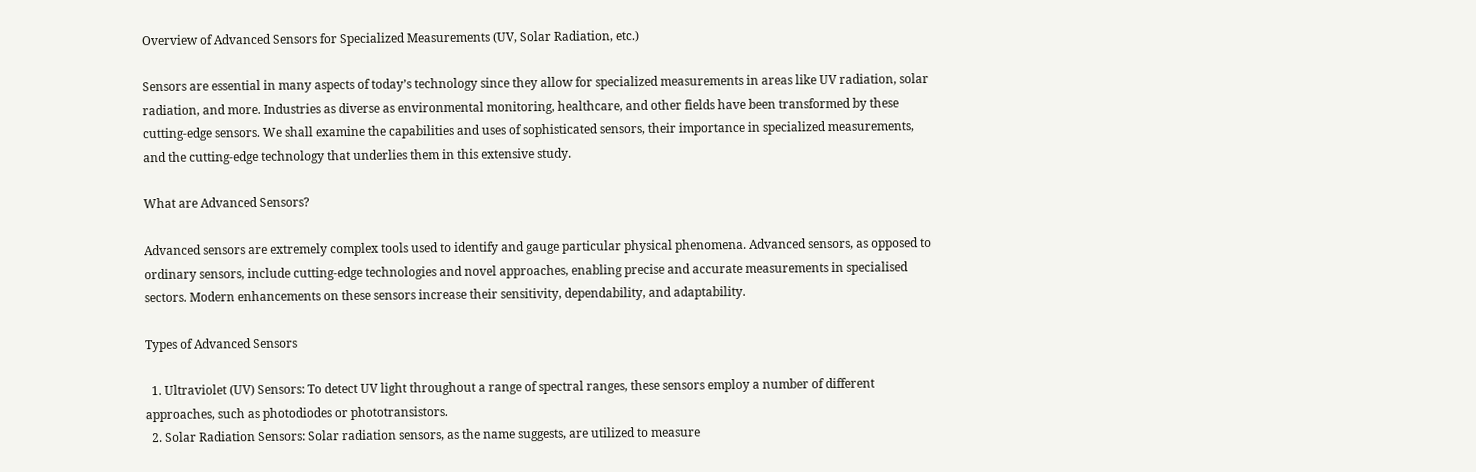Overview of Advanced Sensors for Specialized Measurements (UV, Solar Radiation, etc.)

Sensors are essential in many aspects of today’s technology since they allow for specialized measurements in areas like UV radiation, solar radiation, and more. Industries as diverse as environmental monitoring, healthcare, and other fields have been transformed by these cutting-edge sensors. We shall examine the capabilities and uses of sophisticated sensors, their importance in specialized measurements, and the cutting-edge technology that underlies them in this extensive study.

What are Advanced Sensors?

Advanced sensors are extremely complex tools used to identify and gauge particular physical phenomena. Advanced sensors, as opposed to ordinary sensors, include cutting-edge technologies and novel approaches, enabling precise and accurate measurements in specialised sectors. Modern enhancements on these sensors increase their sensitivity, dependability, and adaptability.

Types of Advanced Sensors

  1. Ultraviolet (UV) Sensors: To detect UV light throughout a range of spectral ranges, these sensors employ a number of different approaches, such as photodiodes or phototransistors.
  2. Solar Radiation Sensors: Solar radiation sensors, as the name suggests, are utilized to measure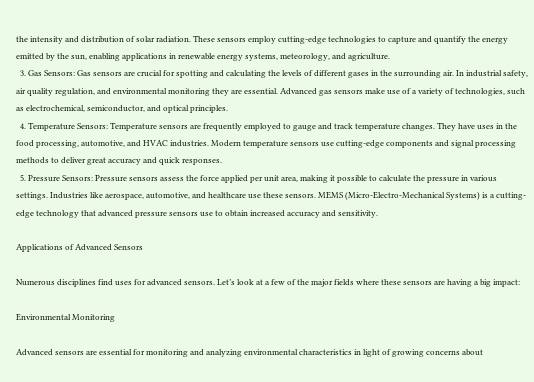the intensity and distribution of solar radiation. These sensors employ cutting-edge technologies to capture and quantify the energy emitted by the sun, enabling applications in renewable energy systems, meteorology, and agriculture.
  3. Gas Sensors: Gas sensors are crucial for spotting and calculating the levels of different gases in the surrounding air. In industrial safety, air quality regulation, and environmental monitoring they are essential. Advanced gas sensors make use of a variety of technologies, such as electrochemical, semiconductor, and optical principles.
  4. Temperature Sensors: Temperature sensors are frequently employed to gauge and track temperature changes. They have uses in the food processing, automotive, and HVAC industries. Modern temperature sensors use cutting-edge components and signal processing methods to deliver great accuracy and quick responses.
  5. Pressure Sensors: Pressure sensors assess the force applied per unit area, making it possible to calculate the pressure in various settings. Industries like aerospace, automotive, and healthcare use these sensors. MEMS (Micro-Electro-Mechanical Systems) is a cutting-edge technology that advanced pressure sensors use to obtain increased accuracy and sensitivity.

Applications of Advanced Sensors

Numerous disciplines find uses for advanced sensors. Let’s look at a few of the major fields where these sensors are having a big impact:

Environmental Monitoring

Advanced sensors are essential for monitoring and analyzing environmental characteristics in light of growing concerns about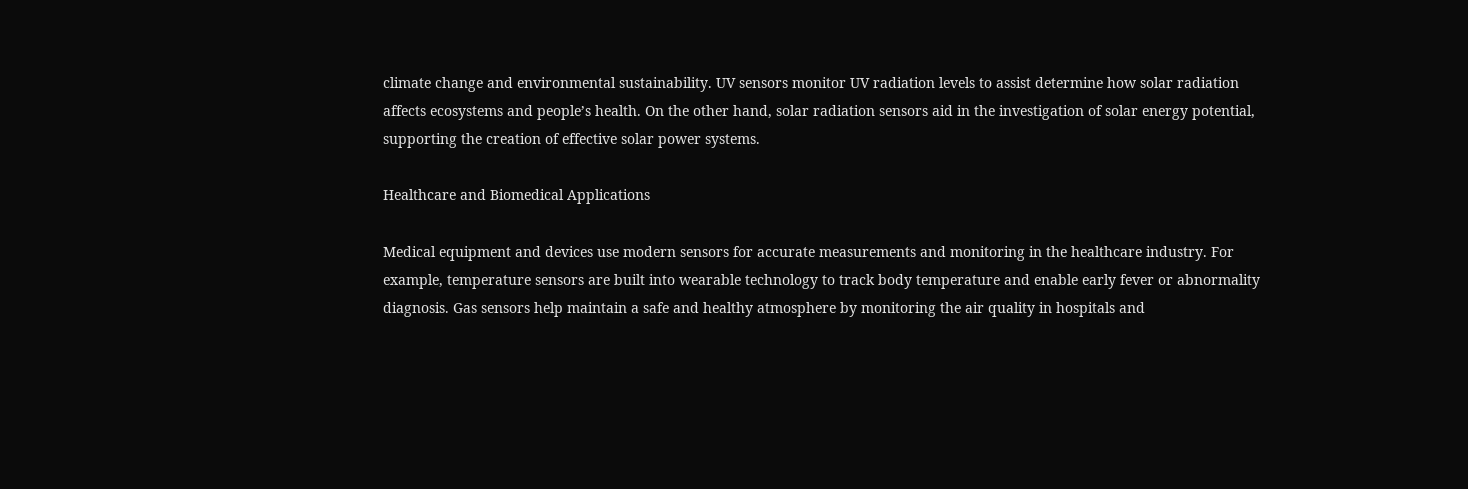climate change and environmental sustainability. UV sensors monitor UV radiation levels to assist determine how solar radiation affects ecosystems and people’s health. On the other hand, solar radiation sensors aid in the investigation of solar energy potential, supporting the creation of effective solar power systems.

Healthcare and Biomedical Applications

Medical equipment and devices use modern sensors for accurate measurements and monitoring in the healthcare industry. For example, temperature sensors are built into wearable technology to track body temperature and enable early fever or abnormality diagnosis. Gas sensors help maintain a safe and healthy atmosphere by monitoring the air quality in hospitals and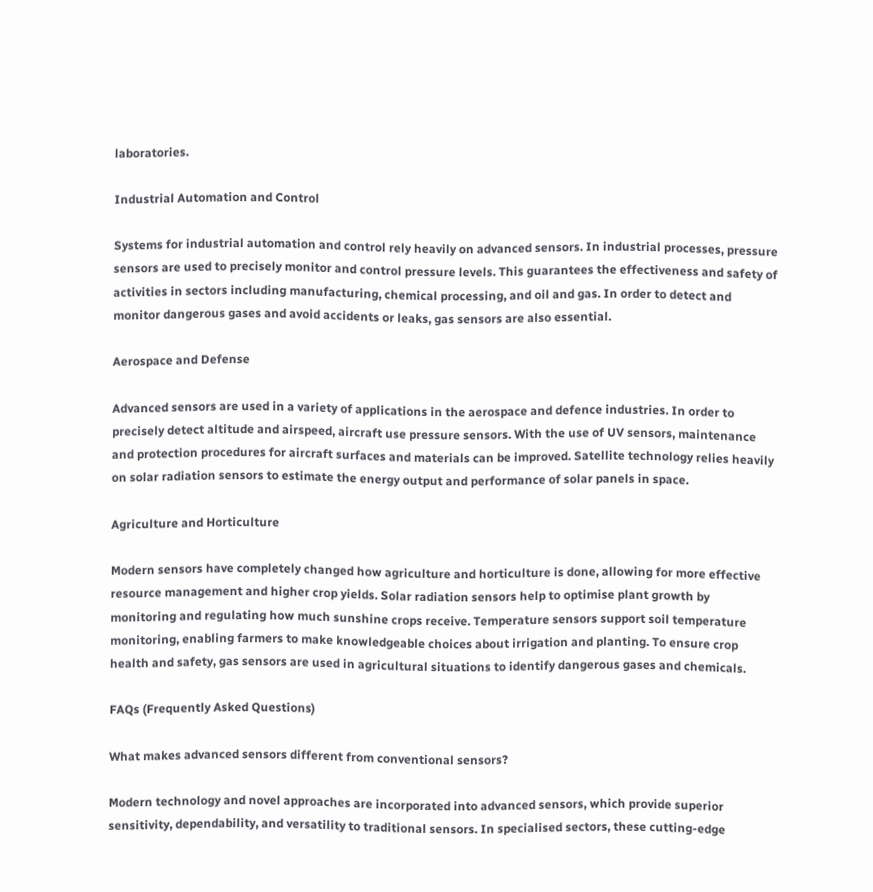laboratories.

Industrial Automation and Control

Systems for industrial automation and control rely heavily on advanced sensors. In industrial processes, pressure sensors are used to precisely monitor and control pressure levels. This guarantees the effectiveness and safety of activities in sectors including manufacturing, chemical processing, and oil and gas. In order to detect and monitor dangerous gases and avoid accidents or leaks, gas sensors are also essential.

Aerospace and Defense

Advanced sensors are used in a variety of applications in the aerospace and defence industries. In order to precisely detect altitude and airspeed, aircraft use pressure sensors. With the use of UV sensors, maintenance and protection procedures for aircraft surfaces and materials can be improved. Satellite technology relies heavily on solar radiation sensors to estimate the energy output and performance of solar panels in space.

Agriculture and Horticulture

Modern sensors have completely changed how agriculture and horticulture is done, allowing for more effective resource management and higher crop yields. Solar radiation sensors help to optimise plant growth by monitoring and regulating how much sunshine crops receive. Temperature sensors support soil temperature monitoring, enabling farmers to make knowledgeable choices about irrigation and planting. To ensure crop health and safety, gas sensors are used in agricultural situations to identify dangerous gases and chemicals.

FAQs (Frequently Asked Questions)

What makes advanced sensors different from conventional sensors?

Modern technology and novel approaches are incorporated into advanced sensors, which provide superior sensitivity, dependability, and versatility to traditional sensors. In specialised sectors, these cutting-edge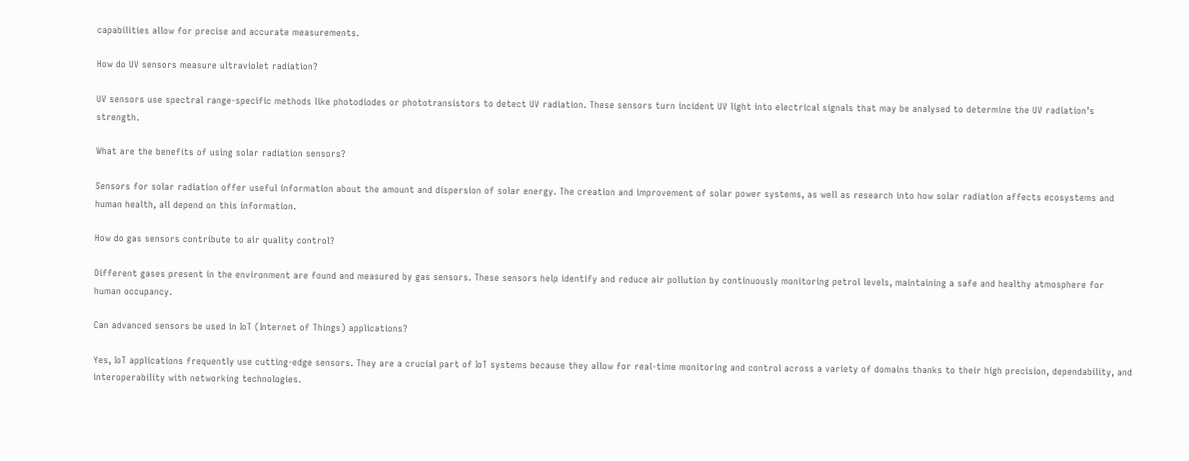capabilities allow for precise and accurate measurements.

How do UV sensors measure ultraviolet radiation?

UV sensors use spectral range-specific methods like photodiodes or phototransistors to detect UV radiation. These sensors turn incident UV light into electrical signals that may be analysed to determine the UV radiation’s strength.

What are the benefits of using solar radiation sensors?

Sensors for solar radiation offer useful information about the amount and dispersion of solar energy. The creation and improvement of solar power systems, as well as research into how solar radiation affects ecosystems and human health, all depend on this information.

How do gas sensors contribute to air quality control?

Different gases present in the environment are found and measured by gas sensors. These sensors help identify and reduce air pollution by continuously monitoring petrol levels, maintaining a safe and healthy atmosphere for human occupancy.

Can advanced sensors be used in IoT (Internet of Things) applications?

Yes, IoT applications frequently use cutting-edge sensors. They are a crucial part of IoT systems because they allow for real-time monitoring and control across a variety of domains thanks to their high precision, dependability, and interoperability with networking technologies.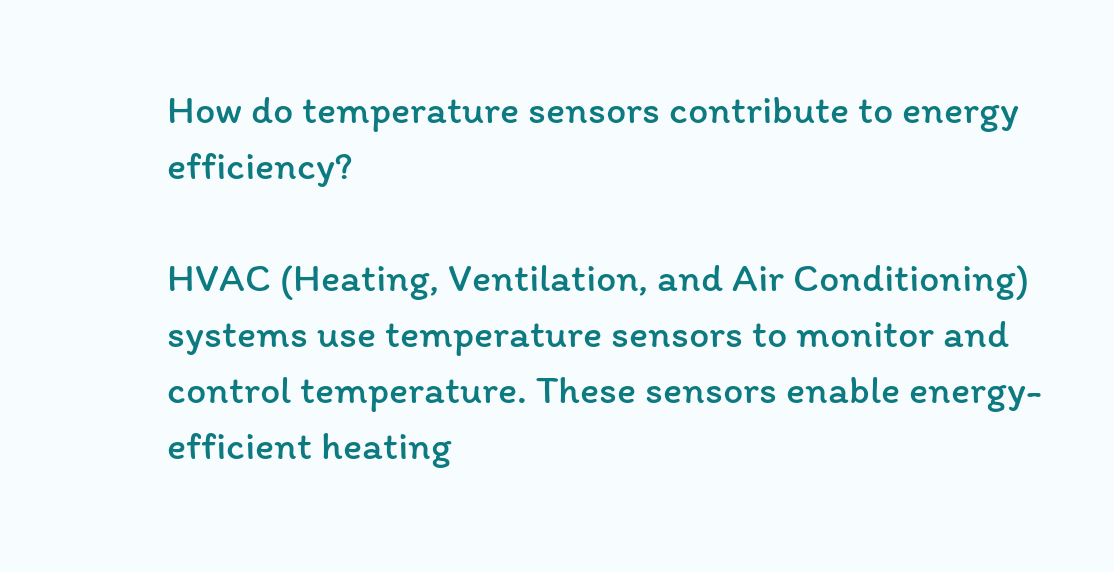How do temperature sensors contribute to energy efficiency?

HVAC (Heating, Ventilation, and Air Conditioning) systems use temperature sensors to monitor and control temperature. These sensors enable energy-efficient heating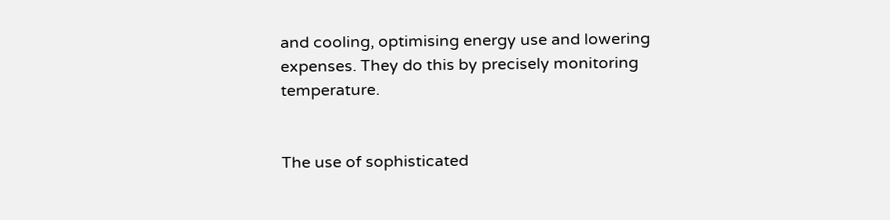and cooling, optimising energy use and lowering expenses. They do this by precisely monitoring temperature.


The use of sophisticated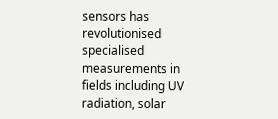sensors has revolutionised specialised measurements in fields including UV radiation, solar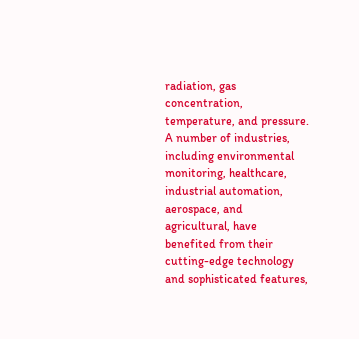radiation, gas concentration, temperature, and pressure. A number of industries, including environmental monitoring, healthcare, industrial automation, aerospace, and agricultural, have benefited from their cutting-edge technology and sophisticated features,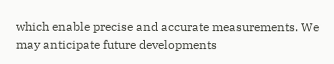which enable precise and accurate measurements. We may anticipate future developments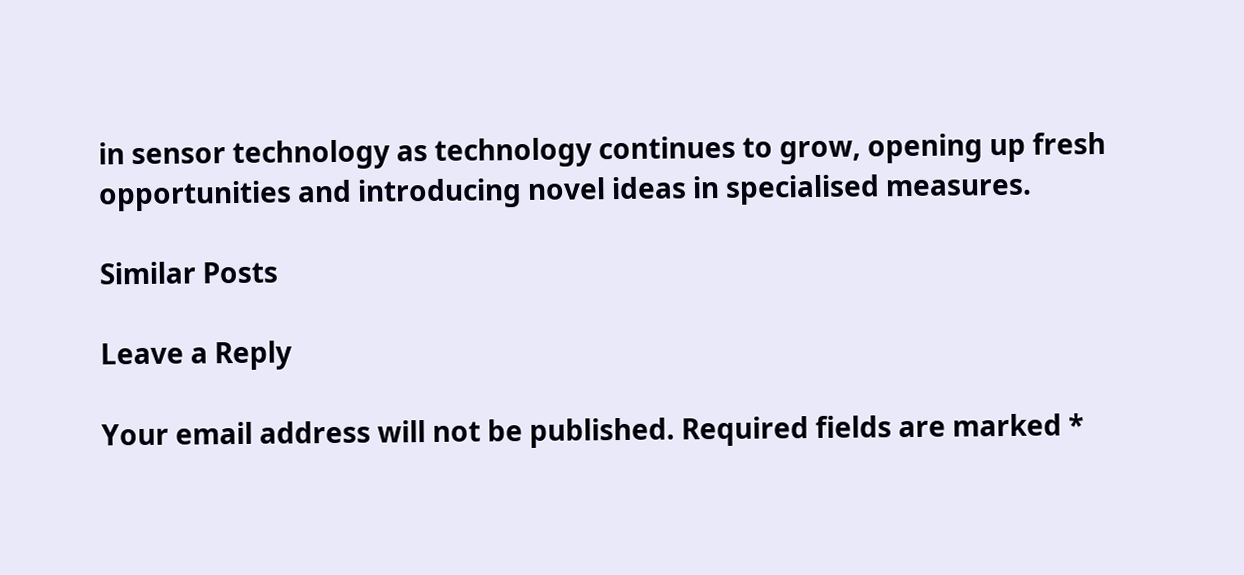in sensor technology as technology continues to grow, opening up fresh opportunities and introducing novel ideas in specialised measures.

Similar Posts

Leave a Reply

Your email address will not be published. Required fields are marked *